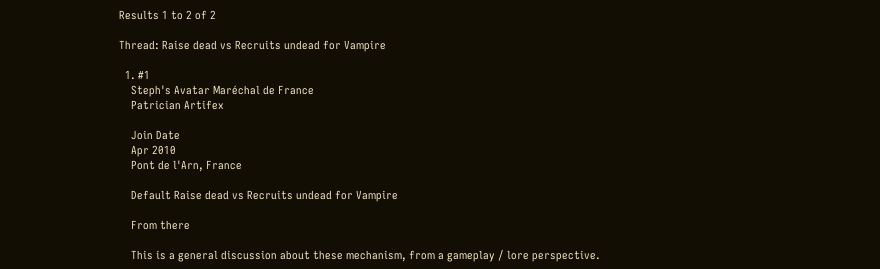Results 1 to 2 of 2

Thread: Raise dead vs Recruits undead for Vampire

  1. #1
    Steph's Avatar Maréchal de France
    Patrician Artifex

    Join Date
    Apr 2010
    Pont de l'Arn, France

    Default Raise dead vs Recruits undead for Vampire

    From there

    This is a general discussion about these mechanism, from a gameplay / lore perspective.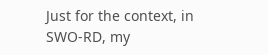Just for the context, in SWO-RD, my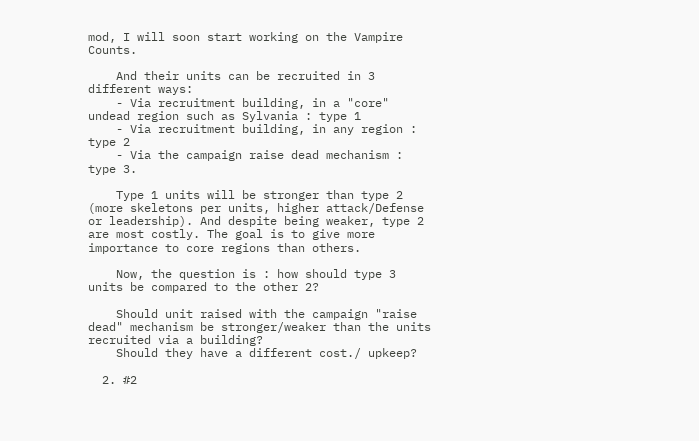mod, I will soon start working on the Vampire Counts.

    And their units can be recruited in 3 different ways:
    - Via recruitment building, in a "core" undead region such as Sylvania : type 1
    - Via recruitment building, in any region : type 2
    - Via the campaign raise dead mechanism : type 3.

    Type 1 units will be stronger than type 2 (more skeletons per units, higher attack/Defense or leadership). And despite being weaker, type 2 are most costly. The goal is to give more importance to core regions than others.

    Now, the question is : how should type 3 units be compared to the other 2?

    Should unit raised with the campaign "raise dead" mechanism be stronger/weaker than the units recruited via a building?
    Should they have a different cost./ upkeep?

  2. #2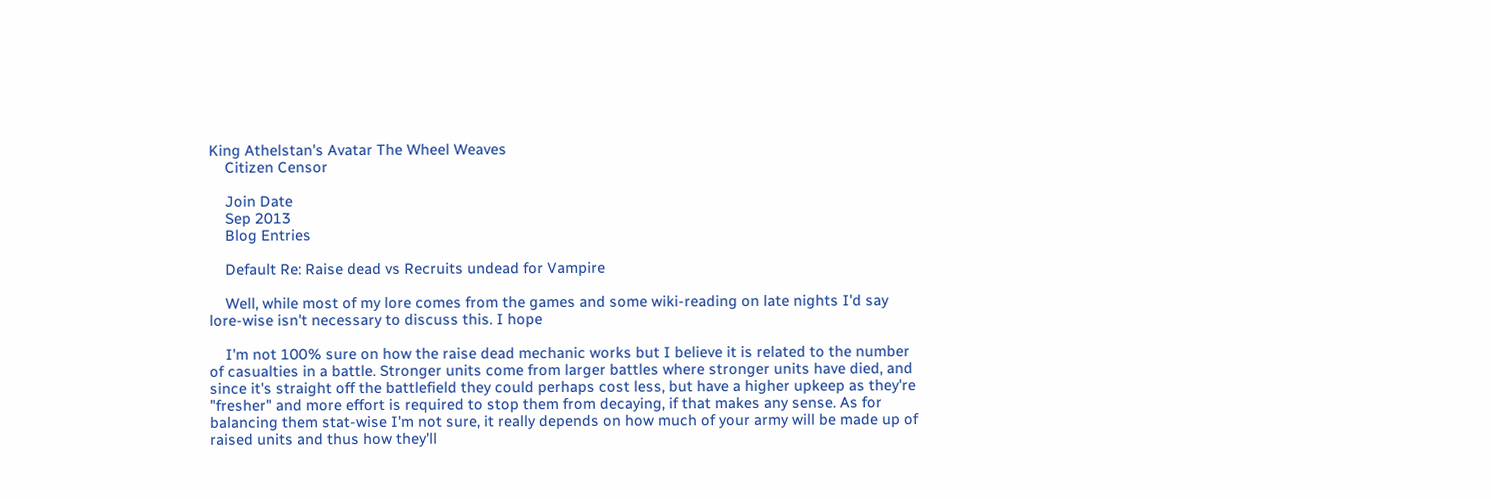King Athelstan's Avatar The Wheel Weaves
    Citizen Censor

    Join Date
    Sep 2013
    Blog Entries

    Default Re: Raise dead vs Recruits undead for Vampire

    Well, while most of my lore comes from the games and some wiki-reading on late nights I'd say lore-wise isn't necessary to discuss this. I hope

    I'm not 100% sure on how the raise dead mechanic works but I believe it is related to the number of casualties in a battle. Stronger units come from larger battles where stronger units have died, and since it's straight off the battlefield they could perhaps cost less, but have a higher upkeep as they're "fresher" and more effort is required to stop them from decaying, if that makes any sense. As for balancing them stat-wise I'm not sure, it really depends on how much of your army will be made up of raised units and thus how they'll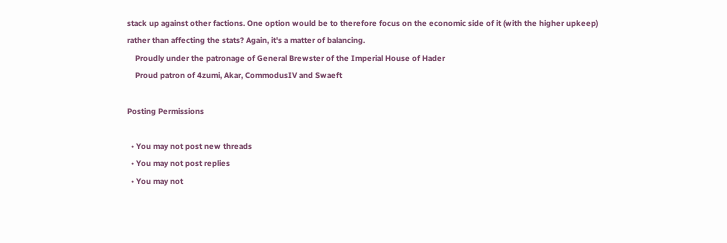stack up against other factions. One option would be to therefore focus on the economic side of it (with the higher upkeep) rather than affecting the stats? Again, it's a matter of balancing.
    Proudly under the patronage of General Brewster of the Imperial House of Hader
    Proud patron of 4zumi, Akar, CommodusIV and Swaeft

Posting Permissions

  • You may not post new threads
  • You may not post replies
  • You may not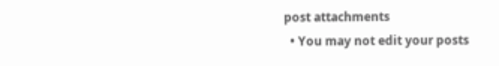post attachments
  • You may not edit your posts